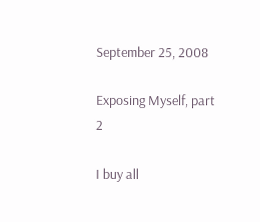September 25, 2008

Exposing Myself, part 2

I buy all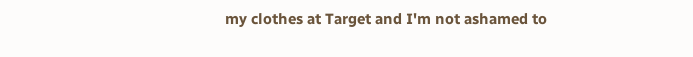my clothes at Target and I'm not ashamed to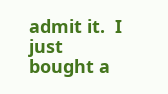admit it.  I just bought a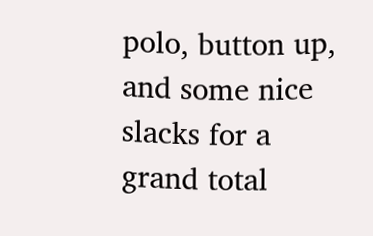polo, button up, and some nice slacks for a grand total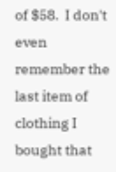of $58.  I don't even remember the last item of clothing I bought that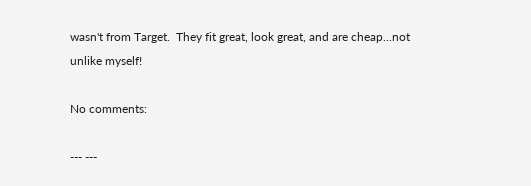wasn't from Target.  They fit great, look great, and are cheap...not unlike myself!

No comments:

--- ---